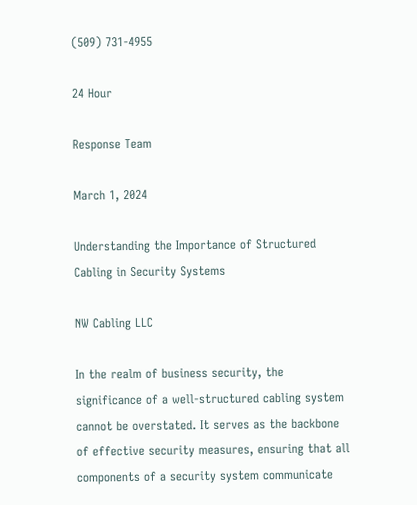(509) 731-4955

24 Hour

Response Team

March 1, 2024

Understanding the Importance of Structured Cabling in Security Systems

NW Cabling LLC

In the realm of business security, the significance of a well-structured cabling system cannot be overstated. It serves as the backbone of effective security measures, ensuring that all components of a security system communicate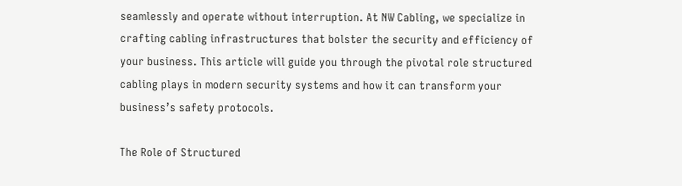seamlessly and operate without interruption. At NW Cabling, we specialize in crafting cabling infrastructures that bolster the security and efficiency of your business. This article will guide you through the pivotal role structured cabling plays in modern security systems and how it can transform your business’s safety protocols.

The Role of Structured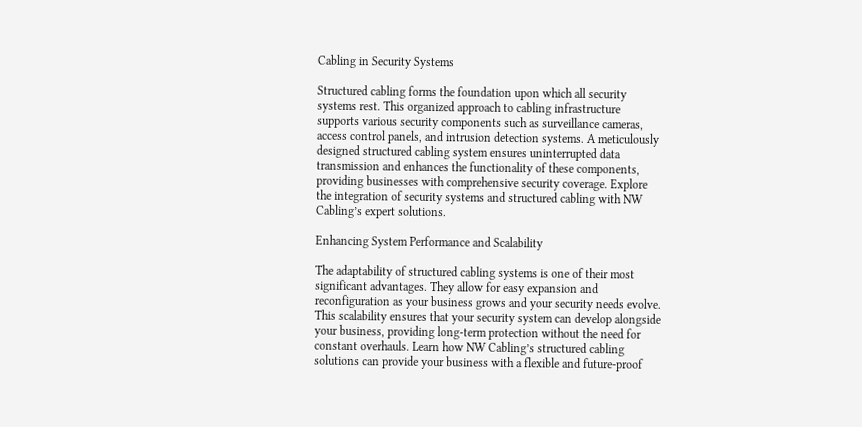Cabling in Security Systems

Structured cabling forms the foundation upon which all security systems rest. This organized approach to cabling infrastructure supports various security components such as surveillance cameras, access control panels, and intrusion detection systems. A meticulously designed structured cabling system ensures uninterrupted data transmission and enhances the functionality of these components, providing businesses with comprehensive security coverage. Explore the integration of security systems and structured cabling with NW Cabling’s expert solutions.

Enhancing System Performance and Scalability

The adaptability of structured cabling systems is one of their most significant advantages. They allow for easy expansion and reconfiguration as your business grows and your security needs evolve. This scalability ensures that your security system can develop alongside your business, providing long-term protection without the need for constant overhauls. Learn how NW Cabling’s structured cabling solutions can provide your business with a flexible and future-proof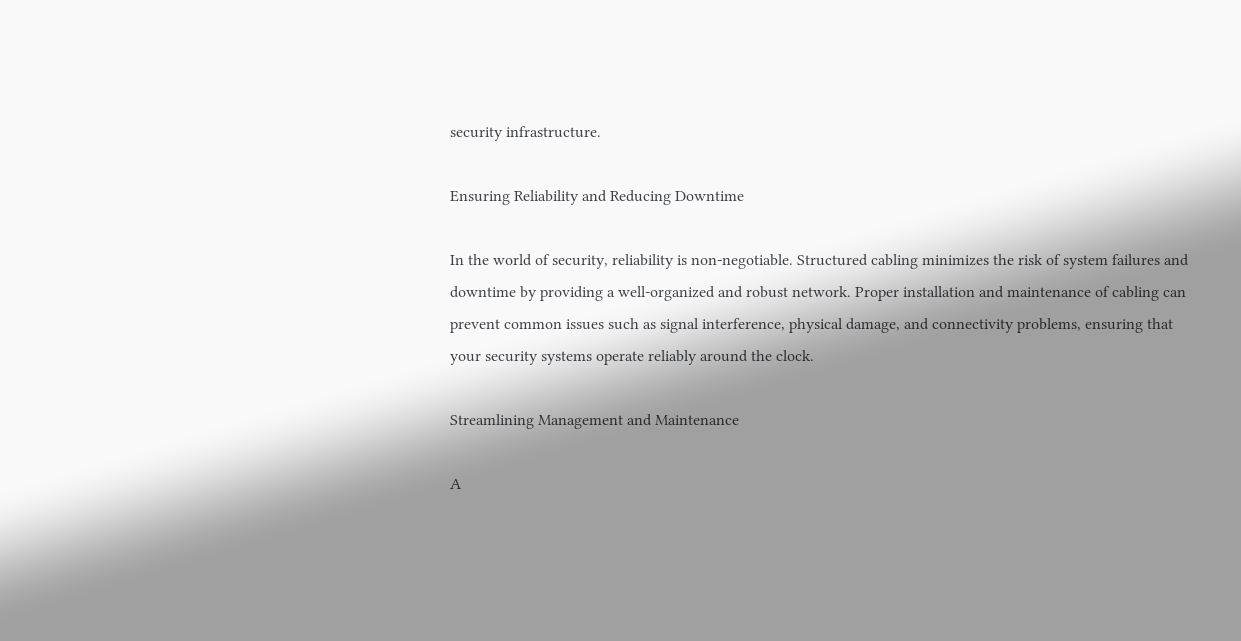security infrastructure.

Ensuring Reliability and Reducing Downtime

In the world of security, reliability is non-negotiable. Structured cabling minimizes the risk of system failures and downtime by providing a well-organized and robust network. Proper installation and maintenance of cabling can prevent common issues such as signal interference, physical damage, and connectivity problems, ensuring that your security systems operate reliably around the clock.

Streamlining Management and Maintenance

A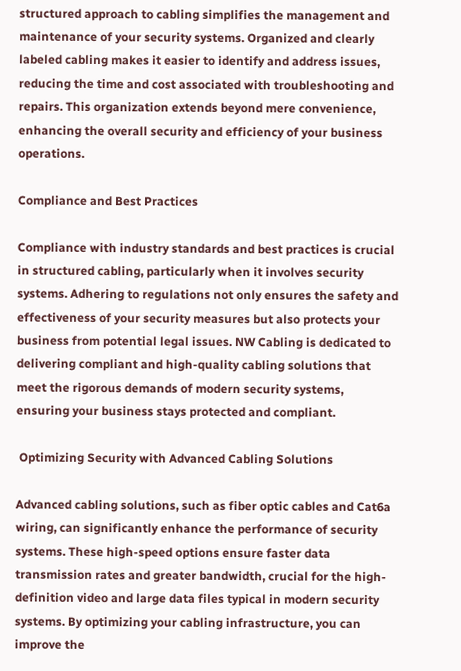structured approach to cabling simplifies the management and maintenance of your security systems. Organized and clearly labeled cabling makes it easier to identify and address issues, reducing the time and cost associated with troubleshooting and repairs. This organization extends beyond mere convenience, enhancing the overall security and efficiency of your business operations.

Compliance and Best Practices

Compliance with industry standards and best practices is crucial in structured cabling, particularly when it involves security systems. Adhering to regulations not only ensures the safety and effectiveness of your security measures but also protects your business from potential legal issues. NW Cabling is dedicated to delivering compliant and high-quality cabling solutions that meet the rigorous demands of modern security systems, ensuring your business stays protected and compliant.

 Optimizing Security with Advanced Cabling Solutions

Advanced cabling solutions, such as fiber optic cables and Cat6a wiring, can significantly enhance the performance of security systems. These high-speed options ensure faster data transmission rates and greater bandwidth, crucial for the high-definition video and large data files typical in modern security systems. By optimizing your cabling infrastructure, you can improve the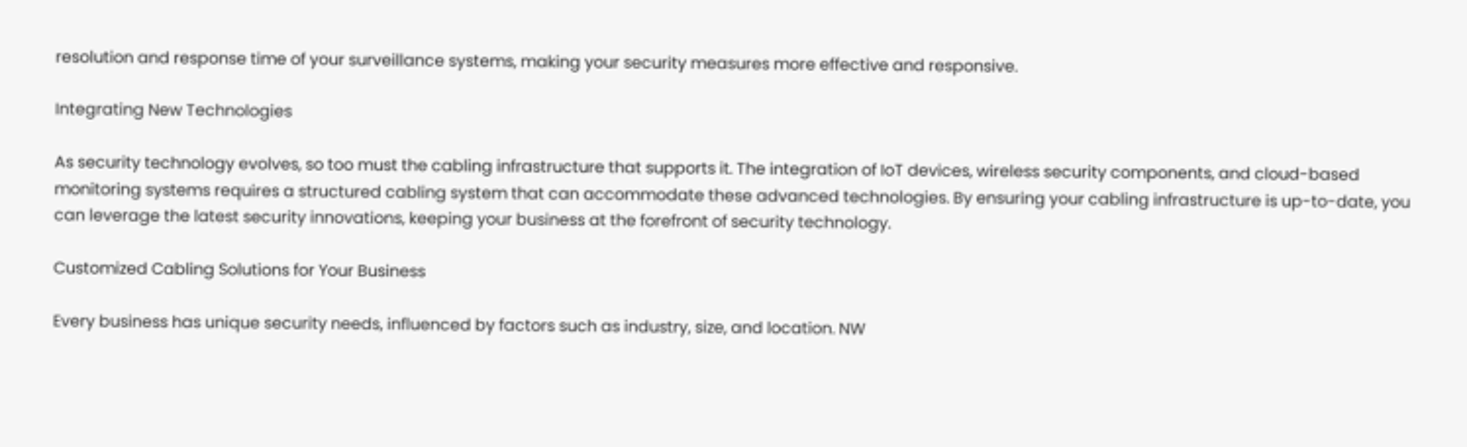resolution and response time of your surveillance systems, making your security measures more effective and responsive.

Integrating New Technologies

As security technology evolves, so too must the cabling infrastructure that supports it. The integration of IoT devices, wireless security components, and cloud-based monitoring systems requires a structured cabling system that can accommodate these advanced technologies. By ensuring your cabling infrastructure is up-to-date, you can leverage the latest security innovations, keeping your business at the forefront of security technology.

Customized Cabling Solutions for Your Business

Every business has unique security needs, influenced by factors such as industry, size, and location. NW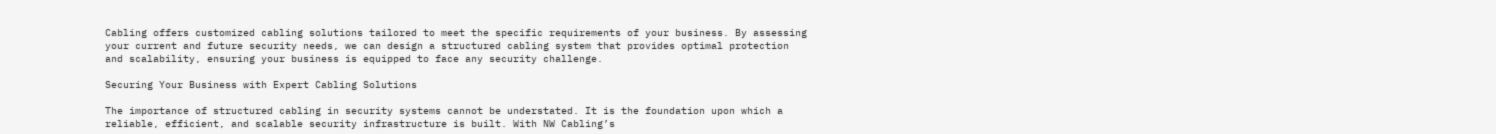Cabling offers customized cabling solutions tailored to meet the specific requirements of your business. By assessing your current and future security needs, we can design a structured cabling system that provides optimal protection and scalability, ensuring your business is equipped to face any security challenge.

Securing Your Business with Expert Cabling Solutions

The importance of structured cabling in security systems cannot be understated. It is the foundation upon which a reliable, efficient, and scalable security infrastructure is built. With NW Cabling’s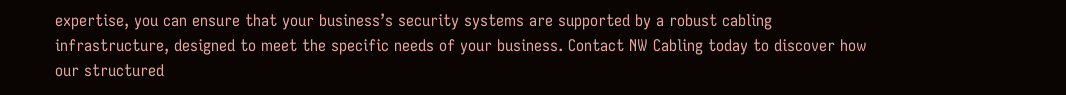expertise, you can ensure that your business’s security systems are supported by a robust cabling infrastructure, designed to meet the specific needs of your business. Contact NW Cabling today to discover how our structured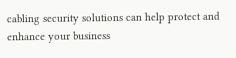cabling security solutions can help protect and enhance your business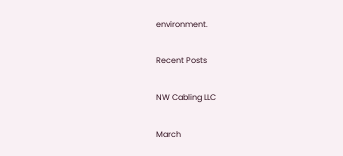environment.

Recent Posts

NW Cabling LLC

March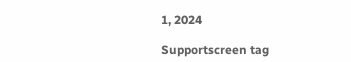1, 2024

Supportscreen tag